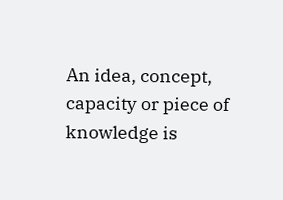An idea, concept, capacity or piece of knowledge is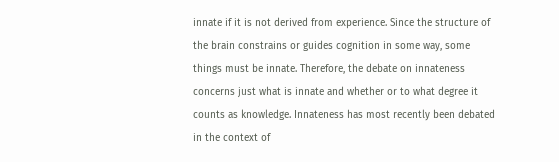innate if it is not derived from experience. Since the structure of the brain constrains or guides cognition in some way, some things must be innate. Therefore, the debate on innateness concerns just what is innate and whether or to what degree it counts as knowledge. Innateness has most recently been debated in the context of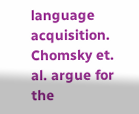language acquisition. Chomsky et. al. argue for the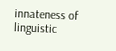innateness of linguistic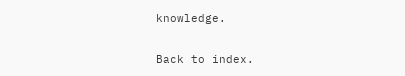knowledge.

Back to index.